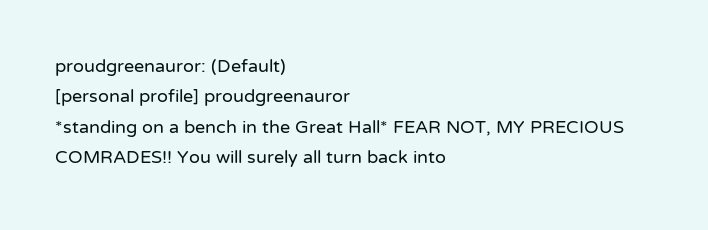proudgreenauror: (Default)
[personal profile] proudgreenauror
*standing on a bench in the Great Hall* FEAR NOT, MY PRECIOUS COMRADES!! You will surely all turn back into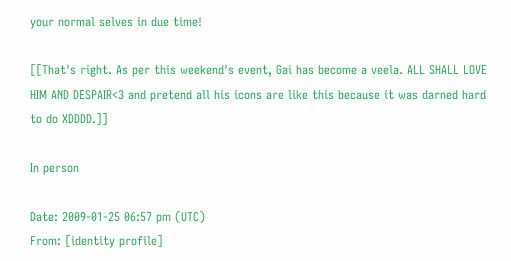your normal selves in due time!

[[That's right. As per this weekend's event, Gai has become a veela. ALL SHALL LOVE HIM AND DESPAIR<3 and pretend all his icons are like this because it was darned hard to do XDDDD.]]

In person

Date: 2009-01-25 06:57 pm (UTC)
From: [identity profile]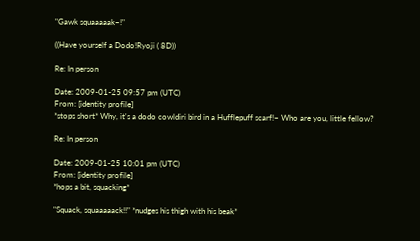"Gawk squaaaaak~!"

((Have yourself a Dodo!Ryoji ( 8D))

Re: In person

Date: 2009-01-25 09:57 pm (UTC)
From: [identity profile]
*stops short* Why, it's a dodo cowldiri bird in a Hufflepuff scarf!~ Who are you, little fellow?

Re: In person

Date: 2009-01-25 10:01 pm (UTC)
From: [identity profile]
*hops a bit, squacking*

"Squack, squaaaaack!!" *nudges his thigh with his beak*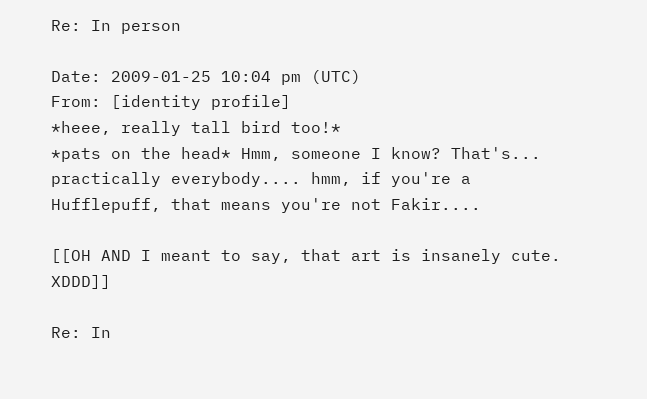Re: In person

Date: 2009-01-25 10:04 pm (UTC)
From: [identity profile]
*heee, really tall bird too!*
*pats on the head* Hmm, someone I know? That's... practically everybody.... hmm, if you're a Hufflepuff, that means you're not Fakir....

[[OH AND I meant to say, that art is insanely cute. XDDD]]

Re: In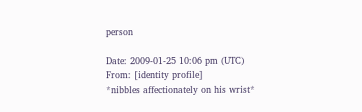person

Date: 2009-01-25 10:06 pm (UTC)
From: [identity profile]
*nibbles affectionately on his wrist*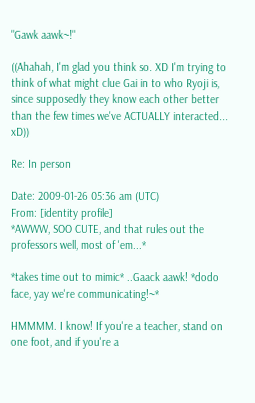"Gawk aawk~!"

((Ahahah, I'm glad you think so. XD I'm trying to think of what might clue Gai in to who Ryoji is, since supposedly they know each other better than the few times we've ACTUALLY interacted... xD))

Re: In person

Date: 2009-01-26 05:36 am (UTC)
From: [identity profile]
*AWWW, SOO CUTE, and that rules out the professors well, most of 'em...*

*takes time out to mimic* ..Gaack aawk! *dodo face, yay we're communicating!~*

HMMMM. I know! If you're a teacher, stand on one foot, and if you're a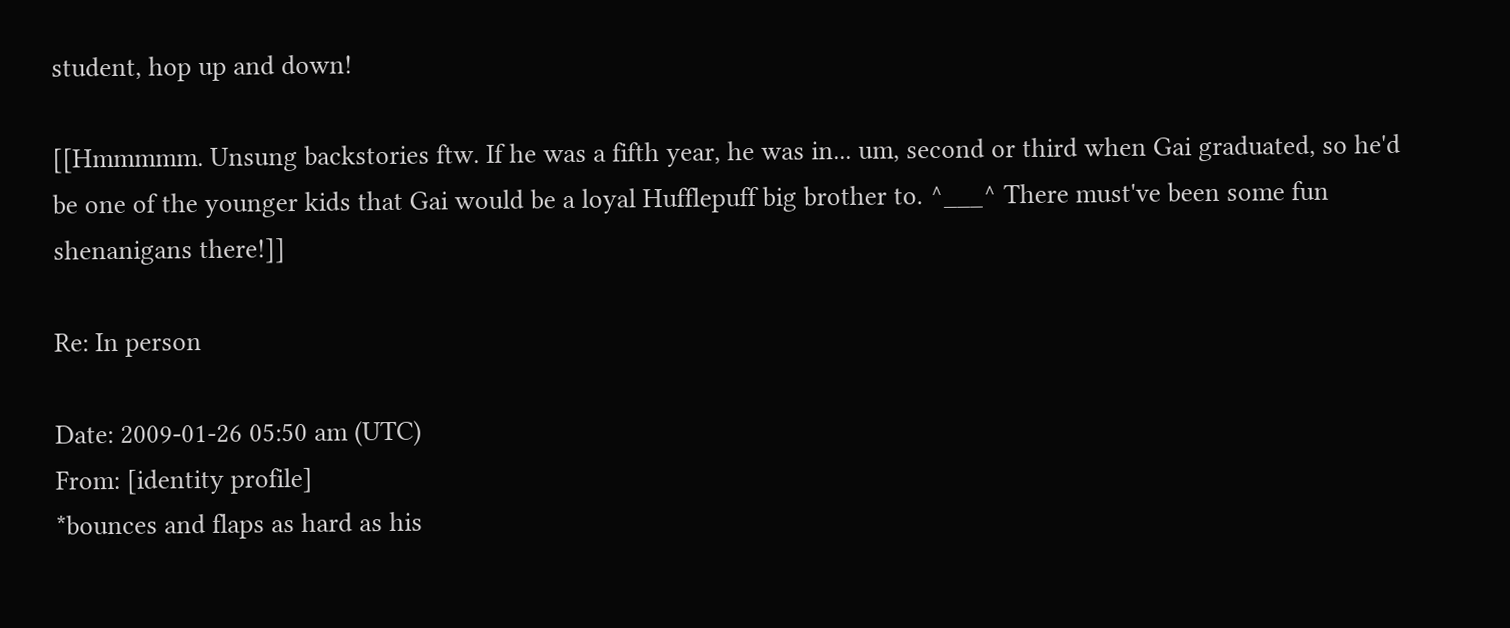student, hop up and down!

[[Hmmmmm. Unsung backstories ftw. If he was a fifth year, he was in... um, second or third when Gai graduated, so he'd be one of the younger kids that Gai would be a loyal Hufflepuff big brother to. ^___^ There must've been some fun shenanigans there!]]

Re: In person

Date: 2009-01-26 05:50 am (UTC)
From: [identity profile]
*bounces and flaps as hard as his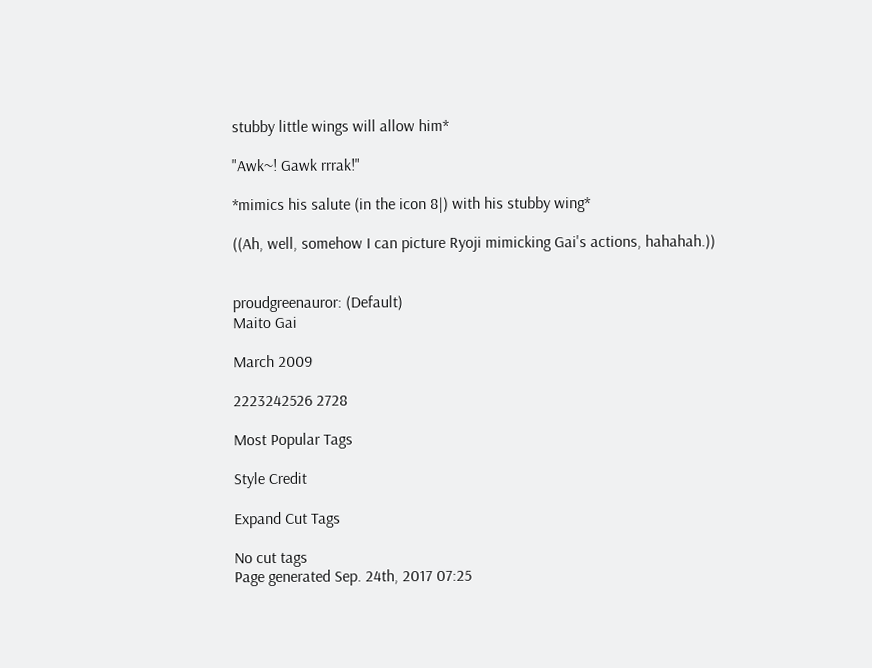stubby little wings will allow him*

"Awk~! Gawk rrrak!"

*mimics his salute (in the icon 8|) with his stubby wing*

((Ah, well, somehow I can picture Ryoji mimicking Gai's actions, hahahah.))


proudgreenauror: (Default)
Maito Gai

March 2009

2223242526 2728

Most Popular Tags

Style Credit

Expand Cut Tags

No cut tags
Page generated Sep. 24th, 2017 07:25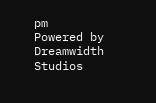pm
Powered by Dreamwidth Studios